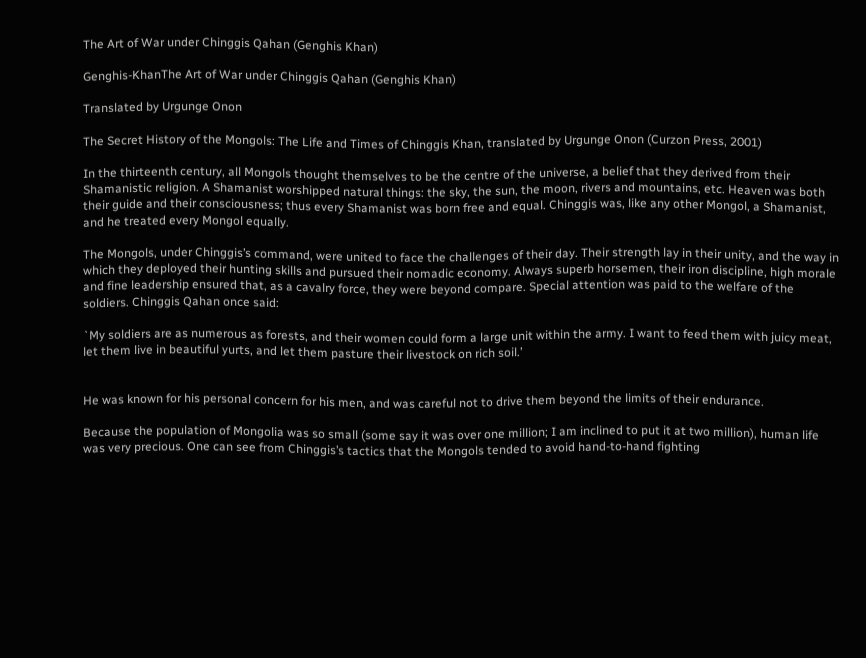The Art of War under Chinggis Qahan (Genghis Khan)

Genghis-KhanThe Art of War under Chinggis Qahan (Genghis Khan)

Translated by Urgunge Onon

The Secret History of the Mongols: The Life and Times of Chinggis Khan, translated by Urgunge Onon (Curzon Press, 2001)

In the thirteenth century, all Mongols thought themselves to be the centre of the universe, a belief that they derived from their Shamanistic religion. A Shamanist worshipped natural things: the sky, the sun, the moon, rivers and mountains, etc. Heaven was both their guide and their consciousness; thus every Shamanist was born free and equal. Chinggis was, like any other Mongol, a Shamanist, and he treated every Mongol equally.

The Mongols, under Chinggis’s command, were united to face the challenges of their day. Their strength lay in their unity, and the way in which they deployed their hunting skills and pursued their nomadic economy. Always superb horsemen, their iron discipline, high morale and fine leadership ensured that, as a cavalry force, they were beyond compare. Special attention was paid to the welfare of the soldiers. Chinggis Qahan once said:

`My soldiers are as numerous as forests, and their women could form a large unit within the army. I want to feed them with juicy meat, let them live in beautiful yurts, and let them pasture their livestock on rich soil.’


He was known for his personal concern for his men, and was careful not to drive them beyond the limits of their endurance.

Because the population of Mongolia was so small (some say it was over one million; I am inclined to put it at two million), human life was very precious. One can see from Chinggis’s tactics that the Mongols tended to avoid hand-to-hand fighting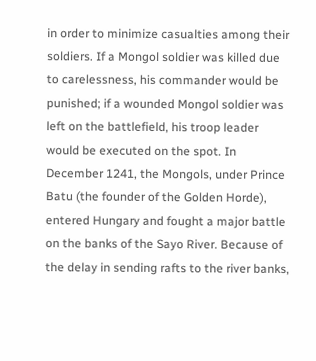in order to minimize casualties among their soldiers. If a Mongol soldier was killed due to carelessness, his commander would be punished; if a wounded Mongol soldier was left on the battlefield, his troop leader would be executed on the spot. In December 1241, the Mongols, under Prince Batu (the founder of the Golden Horde), entered Hungary and fought a major battle on the banks of the Sayo River. Because of the delay in sending rafts to the river banks,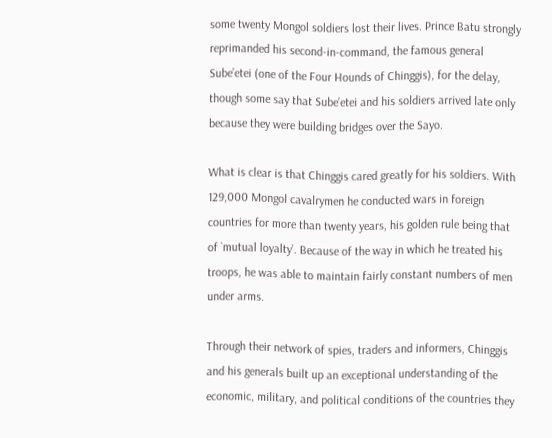some twenty Mongol soldiers lost their lives. Prince Batu strongly reprimanded his second-in-command, the famous general Sube’etei (one of the Four Hounds of Chinggis), for the delay, though some say that Sube’etei and his soldiers arrived late only because they were building bridges over the Sayo.

What is clear is that Chinggis cared greatly for his soldiers. With 129,000 Mongol cavalrymen he conducted wars in foreign countries for more than twenty years, his golden rule being that of `mutual loyalty’. Because of the way in which he treated his troops, he was able to maintain fairly constant numbers of men under arms.

Through their network of spies, traders and informers, Chinggis and his generals built up an exceptional understanding of the economic, military, and political conditions of the countries they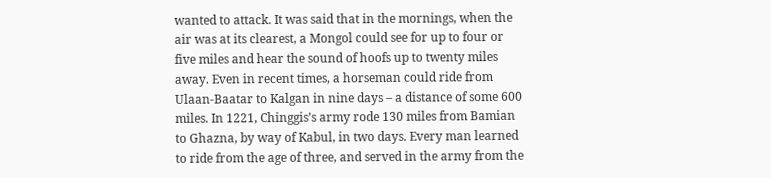wanted to attack. It was said that in the mornings, when the air was at its clearest, a Mongol could see for up to four or five miles and hear the sound of hoofs up to twenty miles away. Even in recent times, a horseman could ride from Ulaan-Baatar to Kalgan in nine days – a distance of some 600 miles. In 1221, Chinggis’s army rode 130 miles from Bamian to Ghazna, by way of Kabul, in two days. Every man learned to ride from the age of three, and served in the army from the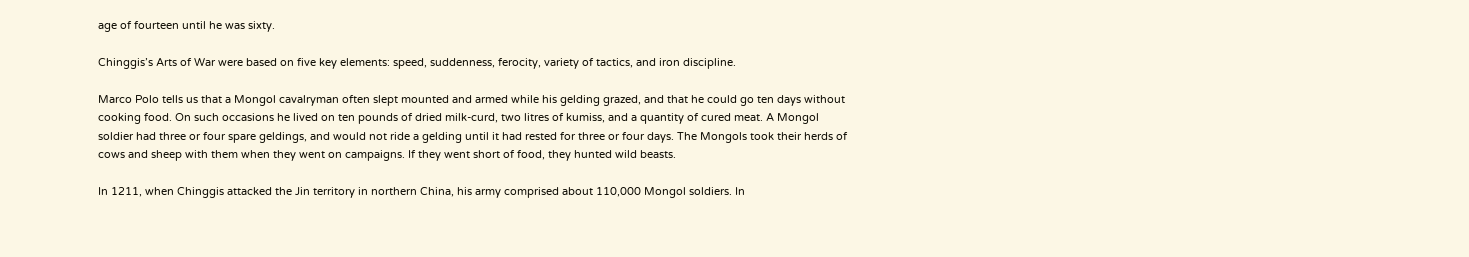age of fourteen until he was sixty.

Chinggis’s Arts of War were based on five key elements: speed, suddenness, ferocity, variety of tactics, and iron discipline.

Marco Polo tells us that a Mongol cavalryman often slept mounted and armed while his gelding grazed, and that he could go ten days without cooking food. On such occasions he lived on ten pounds of dried milk-curd, two litres of kumiss, and a quantity of cured meat. A Mongol soldier had three or four spare geldings, and would not ride a gelding until it had rested for three or four days. The Mongols took their herds of cows and sheep with them when they went on campaigns. If they went short of food, they hunted wild beasts.

In 1211, when Chinggis attacked the Jin territory in northern China, his army comprised about 110,000 Mongol soldiers. In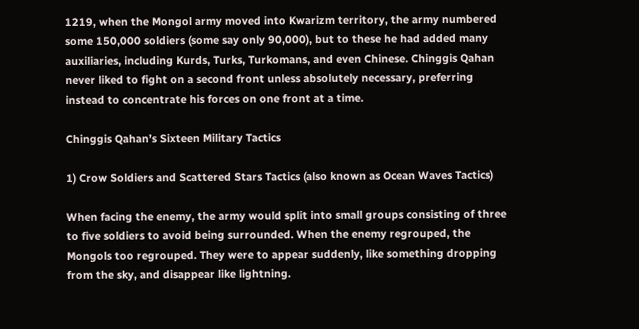1219, when the Mongol army moved into Kwarizm territory, the army numbered some 150,000 soldiers (some say only 90,000), but to these he had added many auxiliaries, including Kurds, Turks, Turkomans, and even Chinese. Chinggis Qahan never liked to fight on a second front unless absolutely necessary, preferring instead to concentrate his forces on one front at a time.

Chinggis Qahan’s Sixteen Military Tactics

1) Crow Soldiers and Scattered Stars Tactics (also known as Ocean Waves Tactics)

When facing the enemy, the army would split into small groups consisting of three to five soldiers to avoid being surrounded. When the enemy regrouped, the Mongols too regrouped. They were to appear suddenly, like something dropping from the sky, and disappear like lightning.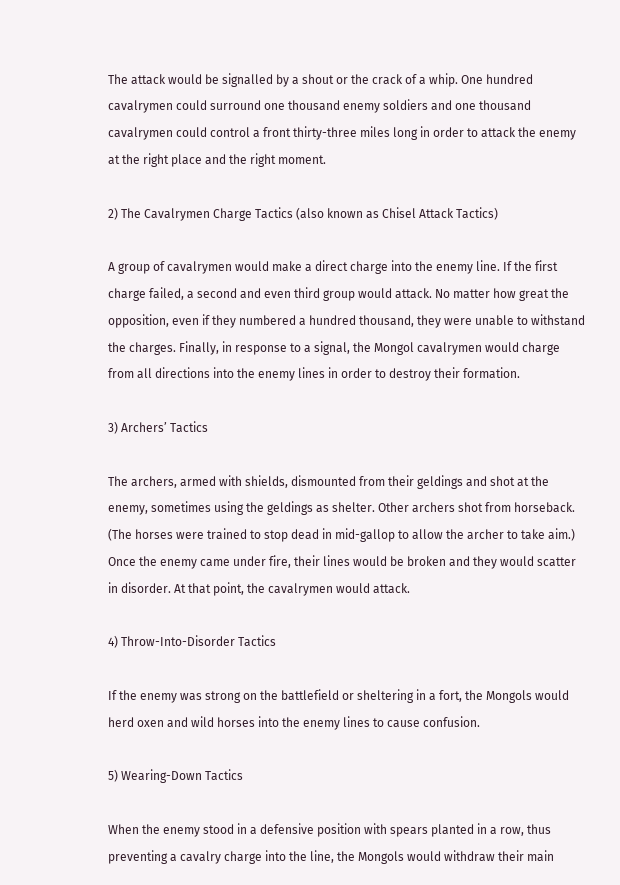The attack would be signalled by a shout or the crack of a whip. One hundred cavalrymen could surround one thousand enemy soldiers and one thousand cavalrymen could control a front thirty-three miles long in order to attack the enemy at the right place and the right moment.

2) The Cavalrymen Charge Tactics (also known as Chisel Attack Tactics)

A group of cavalrymen would make a direct charge into the enemy line. If the first charge failed, a second and even third group would attack. No matter how great the opposition, even if they numbered a hundred thousand, they were unable to withstand the charges. Finally, in response to a signal, the Mongol cavalrymen would charge from all directions into the enemy lines in order to destroy their formation.

3) Archers’ Tactics

The archers, armed with shields, dismounted from their geldings and shot at the enemy, sometimes using the geldings as shelter. Other archers shot from horseback. (The horses were trained to stop dead in mid-gallop to allow the archer to take aim.) Once the enemy came under fire, their lines would be broken and they would scatter in disorder. At that point, the cavalrymen would attack.

4) Throw-Into-Disorder Tactics

If the enemy was strong on the battlefield or sheltering in a fort, the Mongols would herd oxen and wild horses into the enemy lines to cause confusion.

5) Wearing-Down Tactics

When the enemy stood in a defensive position with spears planted in a row, thus preventing a cavalry charge into the line, the Mongols would withdraw their main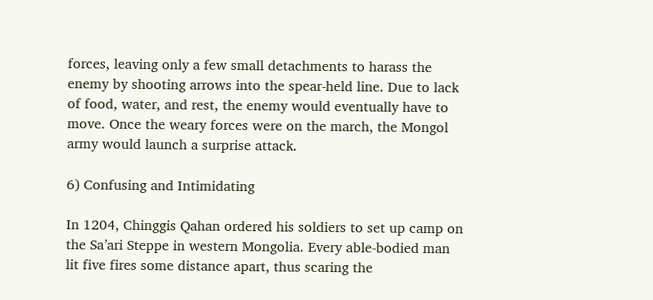forces, leaving only a few small detachments to harass the enemy by shooting arrows into the spear-held line. Due to lack of food, water, and rest, the enemy would eventually have to move. Once the weary forces were on the march, the Mongol army would launch a surprise attack.

6) Confusing and Intimidating

In 1204, Chinggis Qahan ordered his soldiers to set up camp on the Sa’ari Steppe in western Mongolia. Every able‑bodied man lit five fires some distance apart, thus scaring the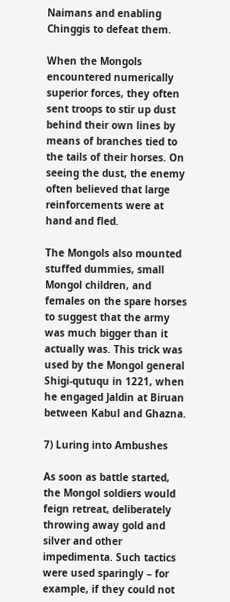Naimans and enabling Chinggis to defeat them.

When the Mongols encountered numerically superior forces, they often sent troops to stir up dust behind their own lines by means of branches tied to the tails of their horses. On seeing the dust, the enemy often believed that large reinforcements were at hand and fled.

The Mongols also mounted stuffed dummies, small Mongol children, and females on the spare horses to suggest that the army was much bigger than it actually was. This trick was used by the Mongol general Shigi-qutuqu in 1221, when he engaged Jaldin at Biruan between Kabul and Ghazna.

7) Luring into Ambushes

As soon as battle started, the Mongol soldiers would feign retreat, deliberately throwing away gold and silver and other impedimenta. Such tactics were used sparingly – for example, if they could not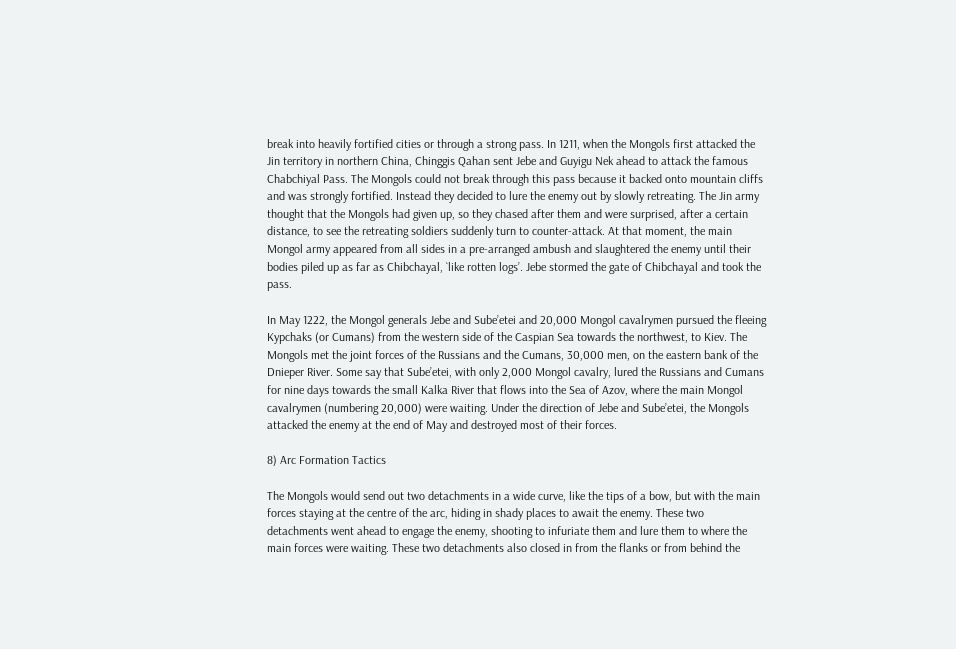break into heavily fortified cities or through a strong pass. In 1211, when the Mongols first attacked the Jin territory in northern China, Chinggis Qahan sent Jebe and Guyigu Nek ahead to attack the famous Chabchiyal Pass. The Mongols could not break through this pass because it backed onto mountain cliffs and was strongly fortified. Instead they decided to lure the enemy out by slowly retreating. The Jin army thought that the Mongols had given up, so they chased after them and were surprised, after a certain distance, to see the retreating soldiers suddenly turn to counter-attack. At that moment, the main Mongol army appeared from all sides in a pre-arranged ambush and slaughtered the enemy until their bodies piled up as far as Chibchayal, `like rotten logs’. Jebe stormed the gate of Chibchayal and took the pass.

In May 1222, the Mongol generals Jebe and Sube’etei and 20,000 Mongol cavalrymen pursued the fleeing Kypchaks (or Cumans) from the western side of the Caspian Sea towards the northwest, to Kiev. The Mongols met the joint forces of the Russians and the Cumans, 30,000 men, on the eastern bank of the Dnieper River. Some say that Sube’etei, with only 2,000 Mongol cavalry, lured the Russians and Cumans for nine days towards the small Kalka River that flows into the Sea of Azov, where the main Mongol cavalrymen (numbering 20,000) were waiting. Under the direction of Jebe and Sube’etei, the Mongols attacked the enemy at the end of May and destroyed most of their forces.

8) Arc Formation Tactics

The Mongols would send out two detachments in a wide curve, like the tips of a bow, but with the main forces staying at the centre of the arc, hiding in shady places to await the enemy. These two detachments went ahead to engage the enemy, shooting to infuriate them and lure them to where the main forces were waiting. These two detachments also closed in from the flanks or from behind the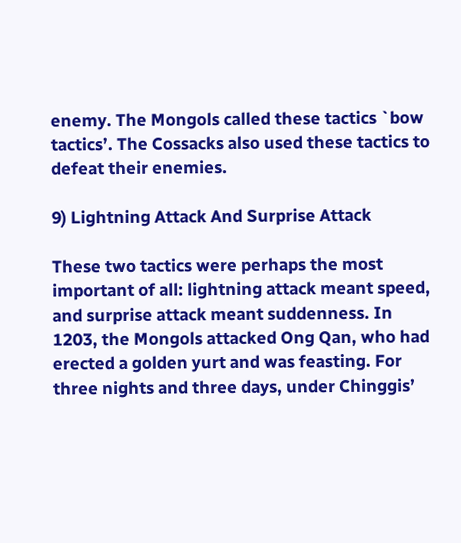enemy. The Mongols called these tactics `bow tactics’. The Cossacks also used these tactics to defeat their enemies.

9) Lightning Attack And Surprise Attack

These two tactics were perhaps the most important of all: lightning attack meant speed, and surprise attack meant suddenness. In 1203, the Mongols attacked Ong Qan, who had erected a golden yurt and was feasting. For three nights and three days, under Chinggis’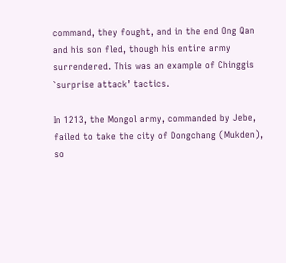command, they fought, and in the end Ong Qan and his son fled, though his entire army surrendered. This was an example of Chinggis `surprise attack’ tactics.

In 1213, the Mongol army, commanded by Jebe, failed to take the city of Dongchang (Mukden), so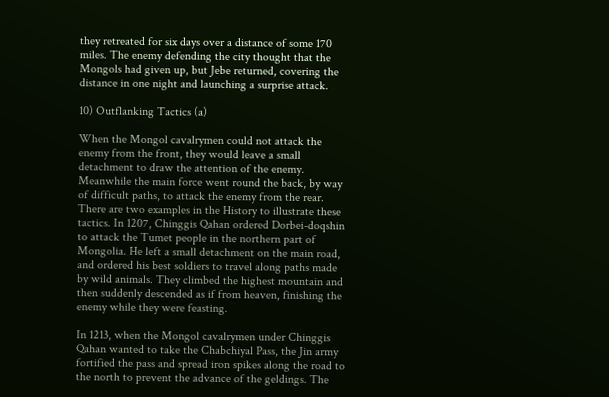they retreated for six days over a distance of some 170 miles. The enemy defending the city thought that the Mongols had given up, but Jebe returned, covering the distance in one night and launching a surprise attack.

10) Outflanking Tactics (a)

When the Mongol cavalrymen could not attack the enemy from the front, they would leave a small detachment to draw the attention of the enemy. Meanwhile the main force went round the back, by way of difficult paths, to attack the enemy from the rear. There are two examples in the History to illustrate these tactics. In 1207, Chinggis Qahan ordered Dorbei-doqshin to attack the Tumet people in the northern part of Mongolia. He left a small detachment on the main road, and ordered his best soldiers to travel along paths made by wild animals. They climbed the highest mountain and then suddenly descended as if from heaven, finishing the enemy while they were feasting.

In 1213, when the Mongol cavalrymen under Chinggis Qahan wanted to take the Chabchiyal Pass, the Jin army fortified the pass and spread iron spikes along the road to the north to prevent the advance of the geldings. The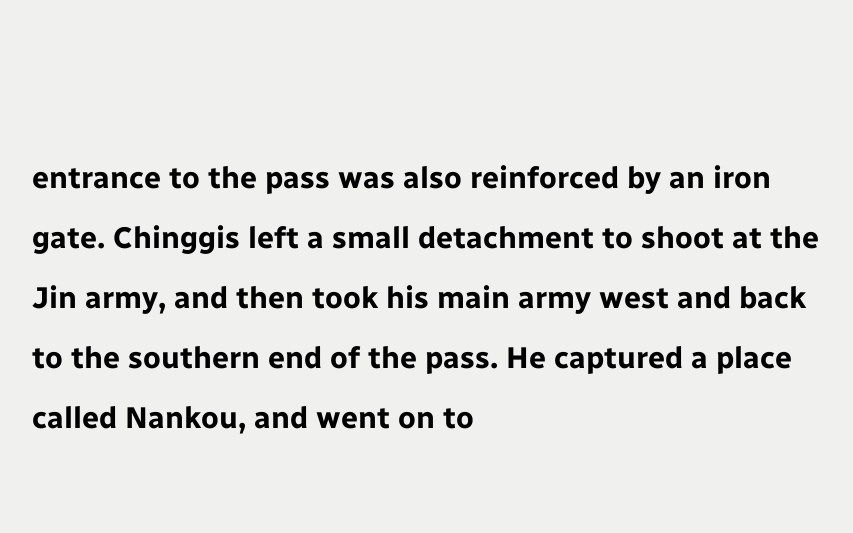entrance to the pass was also reinforced by an iron gate. Chinggis left a small detachment to shoot at the Jin army, and then took his main army west and back to the southern end of the pass. He captured a place called Nankou, and went on to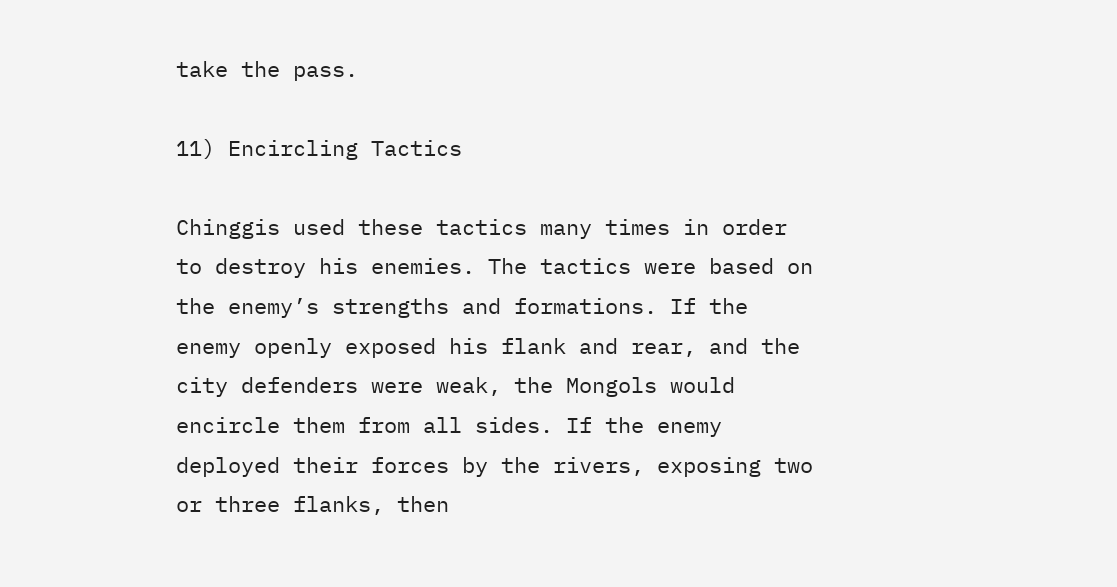take the pass.

11) Encircling Tactics

Chinggis used these tactics many times in order to destroy his enemies. The tactics were based on the enemy’s strengths and formations. If the enemy openly exposed his flank and rear, and the city defenders were weak, the Mongols would encircle them from all sides. If the enemy deployed their forces by the rivers, exposing two or three flanks, then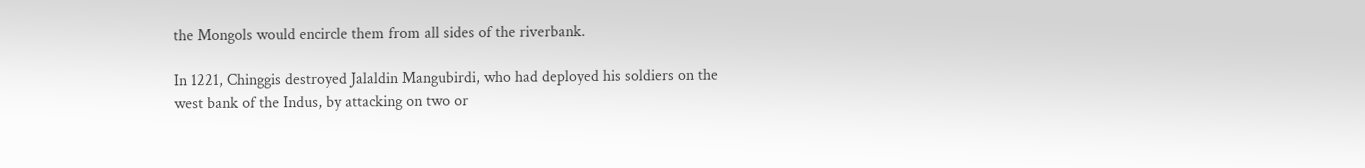the Mongols would encircle them from all sides of the riverbank.

In 1221, Chinggis destroyed Jalaldin Mangubirdi, who had deployed his soldiers on the west bank of the Indus, by attacking on two or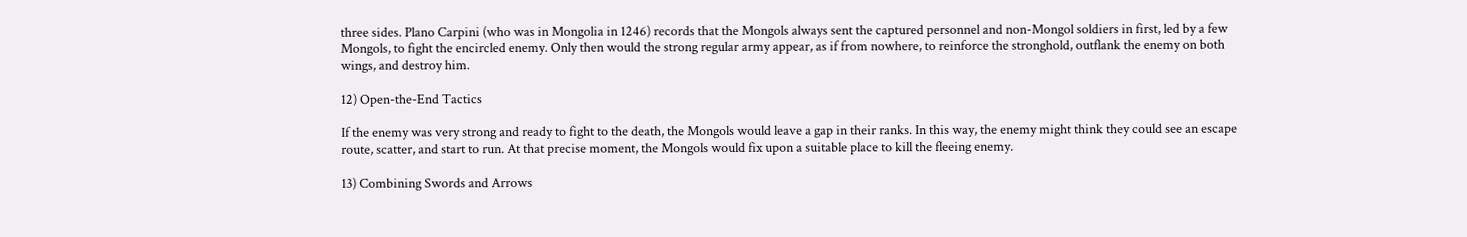three sides. Plano Carpini (who was in Mongolia in 1246) records that the Mongols always sent the captured personnel and non-Mongol soldiers in first, led by a few Mongols, to fight the encircled enemy. Only then would the strong regular army appear, as if from nowhere, to reinforce the stronghold, outflank the enemy on both wings, and destroy him.

12) Open-the-End Tactics

If the enemy was very strong and ready to fight to the death, the Mongols would leave a gap in their ranks. In this way, the enemy might think they could see an escape route, scatter, and start to run. At that precise moment, the Mongols would fix upon a suitable place to kill the fleeing enemy.

13) Combining Swords and Arrows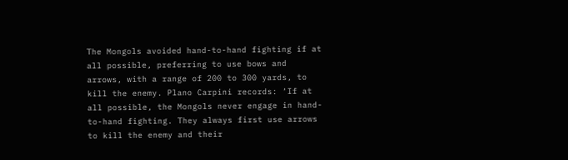The Mongols avoided hand-to-hand fighting if at all possible, preferring to use bows and arrows, with a range of 200 to 300 yards, to kill the enemy. Plano Carpini records: ‘If at all possible, the Mongols never engage in hand-to-hand fighting. They always first use arrows to kill the enemy and their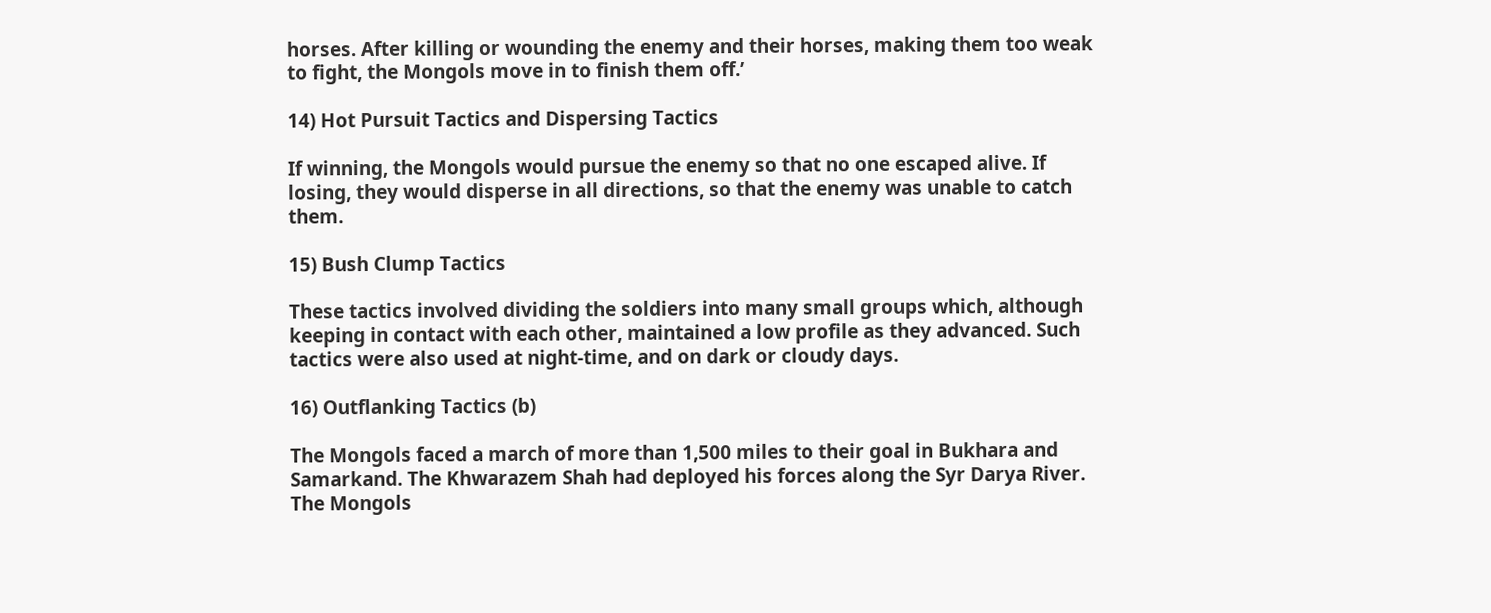horses. After killing or wounding the enemy and their horses, making them too weak to fight, the Mongols move in to finish them off.’

14) Hot Pursuit Tactics and Dispersing Tactics

If winning, the Mongols would pursue the enemy so that no one escaped alive. If losing, they would disperse in all directions, so that the enemy was unable to catch them.

15) Bush Clump Tactics

These tactics involved dividing the soldiers into many small groups which, although keeping in contact with each other, maintained a low profile as they advanced. Such tactics were also used at night-time, and on dark or cloudy days.

16) Outflanking Tactics (b)

The Mongols faced a march of more than 1,500 miles to their goal in Bukhara and Samarkand. The Khwarazem Shah had deployed his forces along the Syr Darya River. The Mongols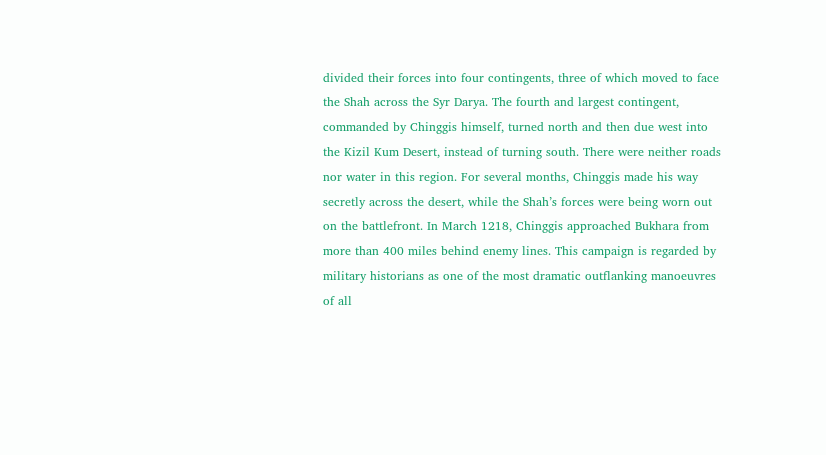divided their forces into four contingents, three of which moved to face the Shah across the Syr Darya. The fourth and largest contingent, commanded by Chinggis himself, turned north and then due west into the Kizil Kum Desert, instead of turning south. There were neither roads nor water in this region. For several months, Chinggis made his way secretly across the desert, while the Shah’s forces were being worn out on the battlefront. In March 1218, Chinggis approached Bukhara from more than 400 miles behind enemy lines. This campaign is regarded by military historians as one of the most dramatic outflanking manoeuvres of all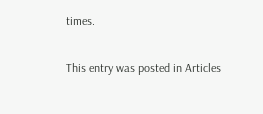times.

This entry was posted in Articles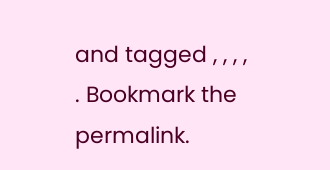and tagged , , , , . Bookmark the permalink.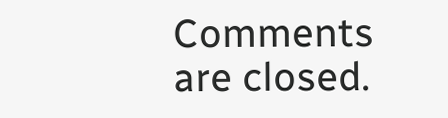Comments are closed.